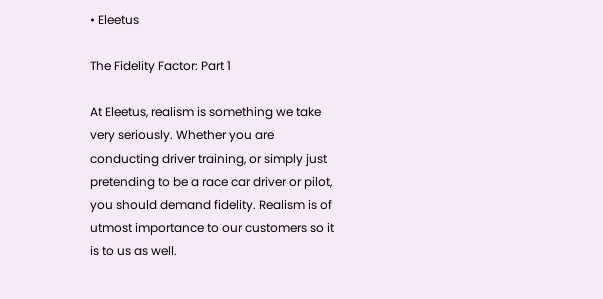• Eleetus

The Fidelity Factor: Part 1

At Eleetus, realism is something we take very seriously. Whether you are conducting driver training, or simply just pretending to be a race car driver or pilot, you should demand fidelity. Realism is of utmost importance to our customers so it is to us as well.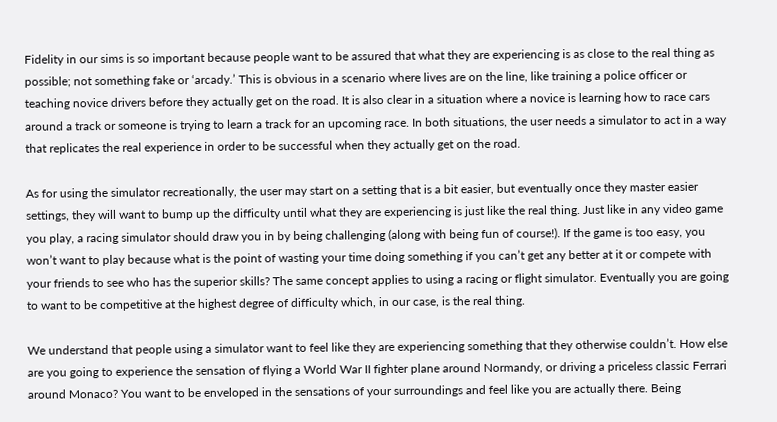Fidelity in our sims is so important because people want to be assured that what they are experiencing is as close to the real thing as possible; not something fake or ‘arcady.’ This is obvious in a scenario where lives are on the line, like training a police officer or teaching novice drivers before they actually get on the road. It is also clear in a situation where a novice is learning how to race cars around a track or someone is trying to learn a track for an upcoming race. In both situations, the user needs a simulator to act in a way that replicates the real experience in order to be successful when they actually get on the road.

As for using the simulator recreationally, the user may start on a setting that is a bit easier, but eventually once they master easier settings, they will want to bump up the difficulty until what they are experiencing is just like the real thing. Just like in any video game you play, a racing simulator should draw you in by being challenging (along with being fun of course!). If the game is too easy, you won’t want to play because what is the point of wasting your time doing something if you can’t get any better at it or compete with your friends to see who has the superior skills? The same concept applies to using a racing or flight simulator. Eventually you are going to want to be competitive at the highest degree of difficulty which, in our case, is the real thing.

We understand that people using a simulator want to feel like they are experiencing something that they otherwise couldn’t. How else are you going to experience the sensation of flying a World War II fighter plane around Normandy, or driving a priceless classic Ferrari around Monaco? You want to be enveloped in the sensations of your surroundings and feel like you are actually there. Being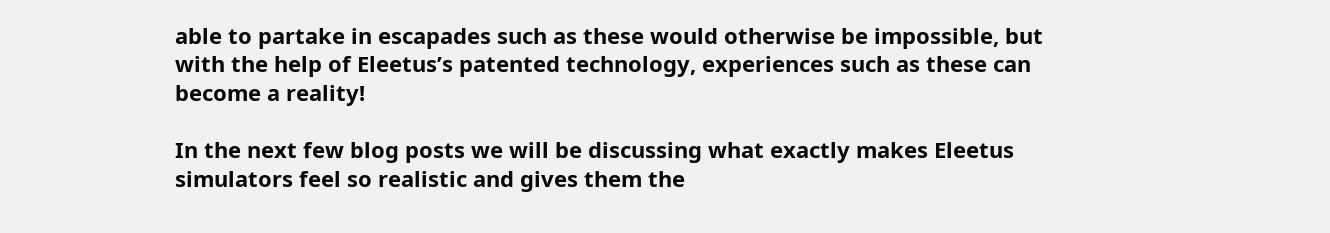able to partake in escapades such as these would otherwise be impossible, but with the help of Eleetus’s patented technology, experiences such as these can become a reality!

In the next few blog posts we will be discussing what exactly makes Eleetus simulators feel so realistic and gives them the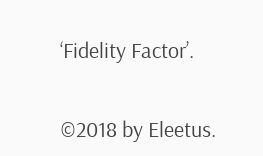‘Fidelity Factor’.


©2018 by Eleetus.